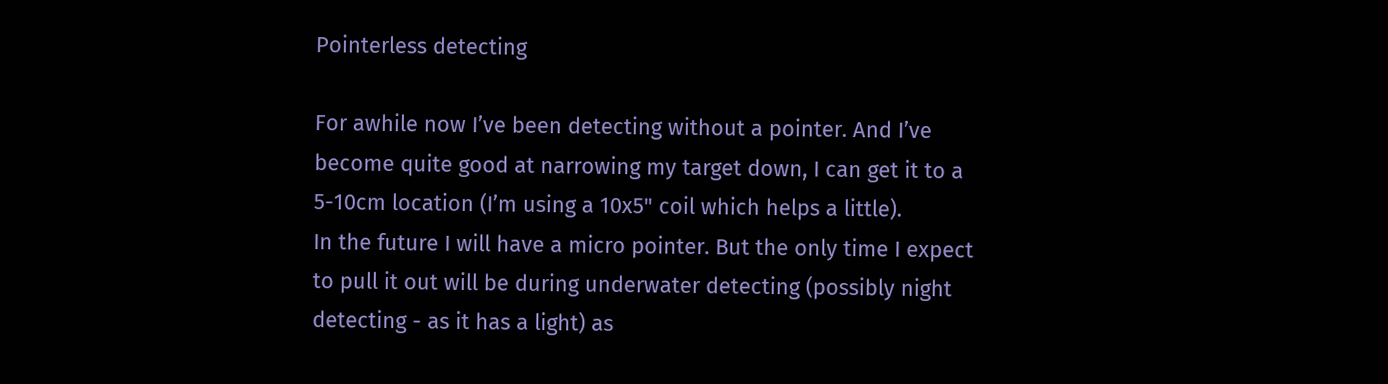Pointerless detecting

For awhile now I’ve been detecting without a pointer. And I’ve become quite good at narrowing my target down, I can get it to a 5-10cm location (I’m using a 10x5" coil which helps a little).
In the future I will have a micro pointer. But the only time I expect to pull it out will be during underwater detecting (possibly night detecting - as it has a light) as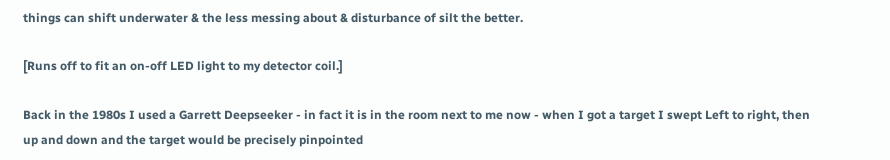things can shift underwater & the less messing about & disturbance of silt the better.

[Runs off to fit an on-off LED light to my detector coil.]

Back in the 1980s I used a Garrett Deepseeker - in fact it is in the room next to me now - when I got a target I swept Left to right, then up and down and the target would be precisely pinpointed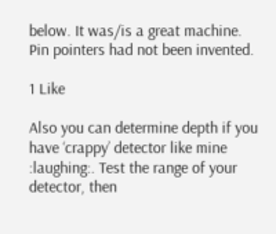below. It was/is a great machine. Pin pointers had not been invented.

1 Like

Also you can determine depth if you have ‘crappy’ detector like mine :laughing:. Test the range of your detector, then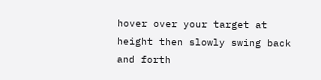hover over your target at height then slowly swing back and forth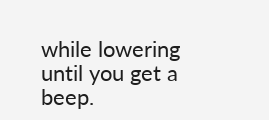while lowering until you get a beep.